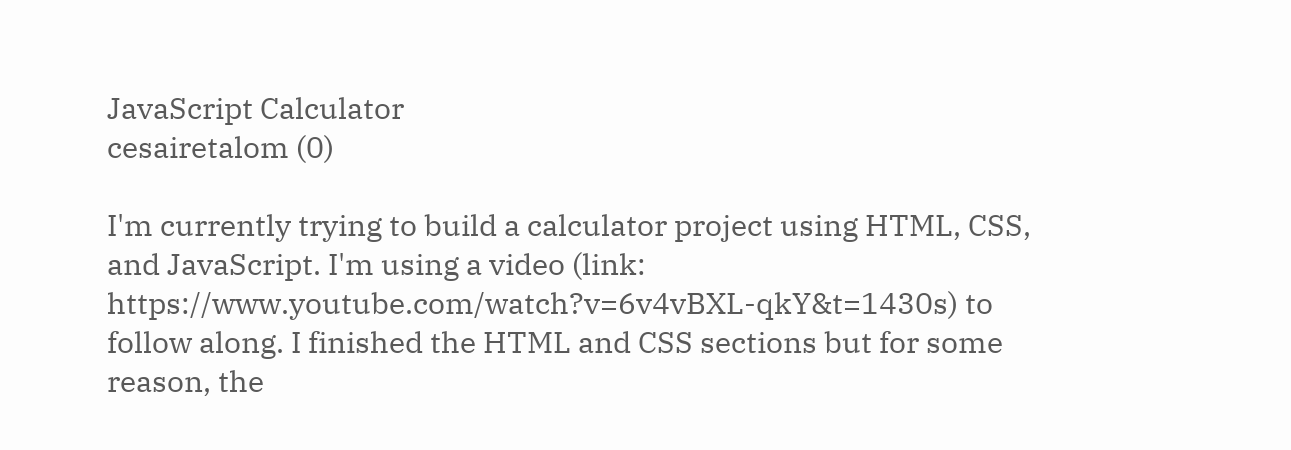JavaScript Calculator
cesairetalom (0)

I'm currently trying to build a calculator project using HTML, CSS, and JavaScript. I'm using a video (link: https://www.youtube.com/watch?v=6v4vBXL-qkY&t=1430s) to follow along. I finished the HTML and CSS sections but for some reason, the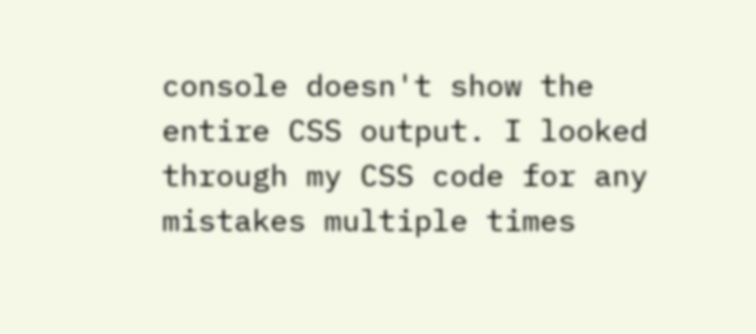console doesn't show the entire CSS output. I looked through my CSS code for any mistakes multiple times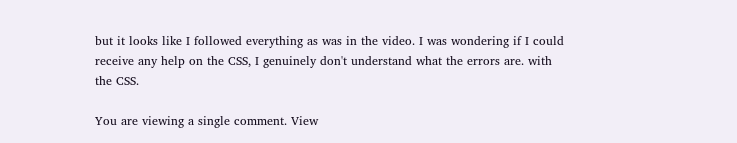but it looks like I followed everything as was in the video. I was wondering if I could receive any help on the CSS, I genuinely don't understand what the errors are. with the CSS.

You are viewing a single comment. View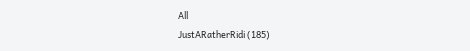All
JustARatherRidi (185)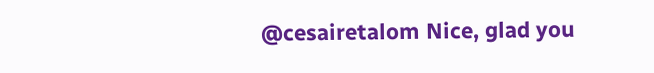@cesairetalom Nice, glad you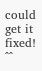could get it fixed! ^^